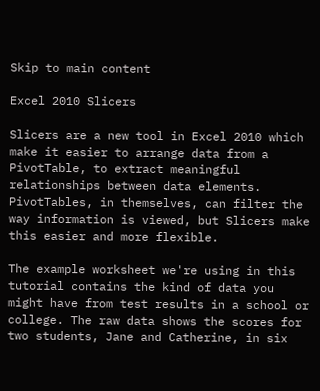Skip to main content

Excel 2010 Slicers

Slicers are a new tool in Excel 2010 which make it easier to arrange data from a PivotTable, to extract meaningful relationships between data elements. PivotTables, in themselves, can filter the way information is viewed, but Slicers make this easier and more flexible.

The example worksheet we're using in this tutorial contains the kind of data you might have from test results in a school or college. The raw data shows the scores for two students, Jane and Catherine, in six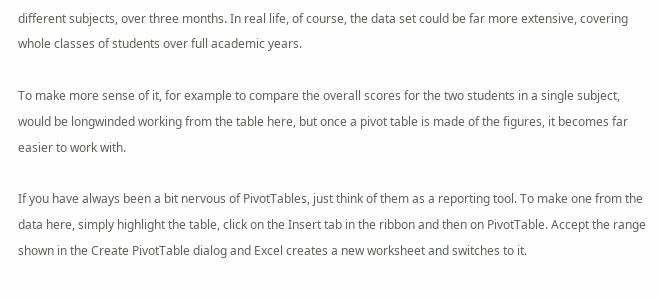different subjects, over three months. In real life, of course, the data set could be far more extensive, covering whole classes of students over full academic years.

To make more sense of it, for example to compare the overall scores for the two students in a single subject, would be longwinded working from the table here, but once a pivot table is made of the figures, it becomes far easier to work with.

If you have always been a bit nervous of PivotTables, just think of them as a reporting tool. To make one from the data here, simply highlight the table, click on the Insert tab in the ribbon and then on PivotTable. Accept the range shown in the Create PivotTable dialog and Excel creates a new worksheet and switches to it.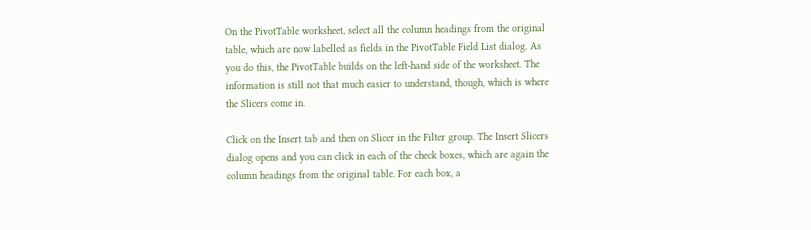On the PivotTable worksheet, select all the column headings from the original table, which are now labelled as fields in the PivotTable Field List dialog. As you do this, the PivotTable builds on the left-hand side of the worksheet. The information is still not that much easier to understand, though, which is where the Slicers come in.

Click on the Insert tab and then on Slicer in the Filter group. The Insert Slicers dialog opens and you can click in each of the check boxes, which are again the column headings from the original table. For each box, a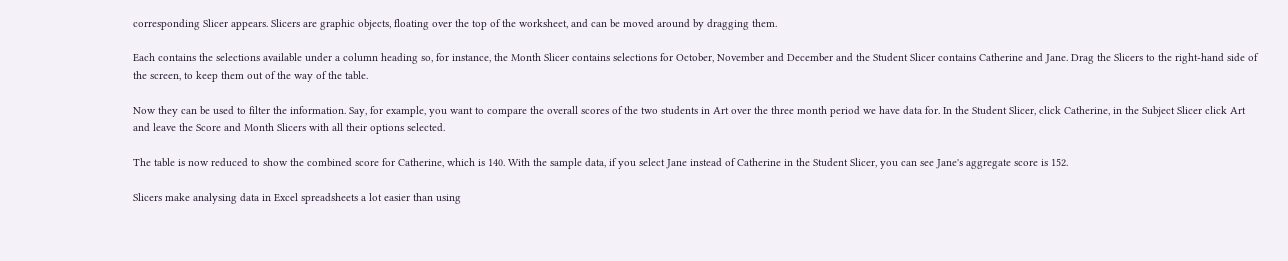corresponding Slicer appears. Slicers are graphic objects, floating over the top of the worksheet, and can be moved around by dragging them.

Each contains the selections available under a column heading so, for instance, the Month Slicer contains selections for October, November and December and the Student Slicer contains Catherine and Jane. Drag the Slicers to the right-hand side of the screen, to keep them out of the way of the table.

Now they can be used to filter the information. Say, for example, you want to compare the overall scores of the two students in Art over the three month period we have data for. In the Student Slicer, click Catherine, in the Subject Slicer click Art and leave the Score and Month Slicers with all their options selected.

The table is now reduced to show the combined score for Catherine, which is 140. With the sample data, if you select Jane instead of Catherine in the Student Slicer, you can see Jane's aggregate score is 152.

Slicers make analysing data in Excel spreadsheets a lot easier than using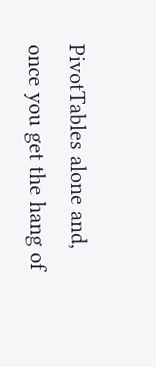PivotTables alone and, once you get the hang of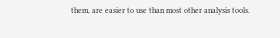them, are easier to use than most other analysis tools.